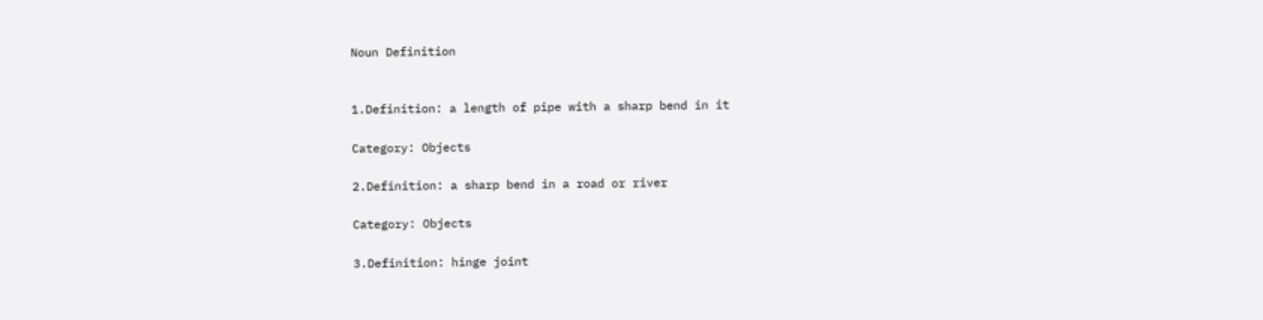Noun Definition


1.Definition: a length of pipe with a sharp bend in it

Category: Objects

2.Definition: a sharp bend in a road or river

Category: Objects

3.Definition: hinge joint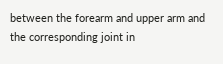between the forearm and upper arm and the corresponding joint in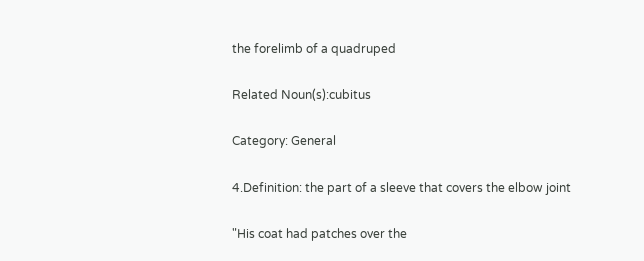the forelimb of a quadruped

Related Noun(s):cubitus

Category: General

4.Definition: the part of a sleeve that covers the elbow joint

"His coat had patches over the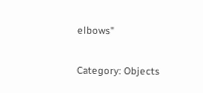elbows"

Category: Objects